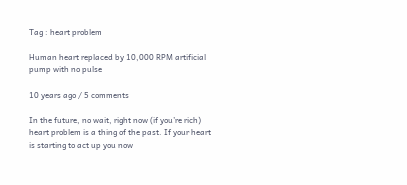Tag : heart problem

Human heart replaced by 10,000 RPM artificial pump with no pulse

10 years ago / 5 comments

In the future, no wait, right now (if you’re rich) heart problem is a thing of the past. If your heart is starting to act up you now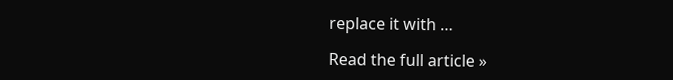replace it with …

Read the full article »